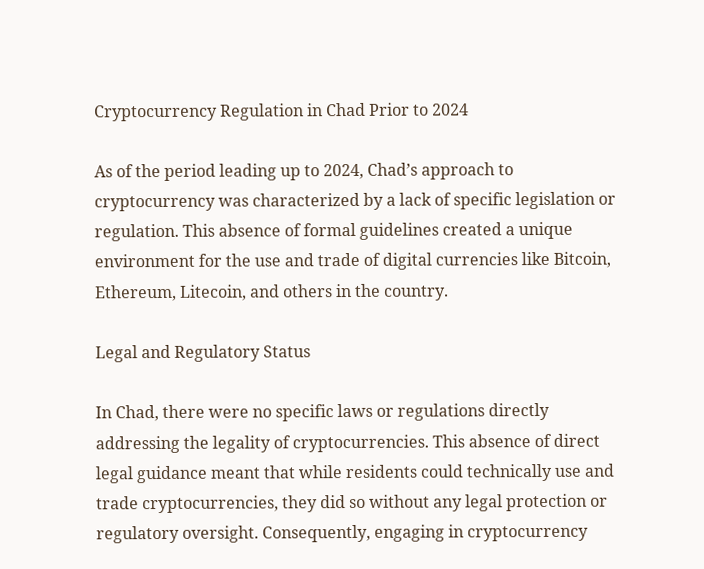Cryptocurrency Regulation in Chad Prior to 2024

As of the period leading up to 2024, Chad’s approach to cryptocurrency was characterized by a lack of specific legislation or regulation. This absence of formal guidelines created a unique environment for the use and trade of digital currencies like Bitcoin, Ethereum, Litecoin, and others in the country.

Legal and Regulatory Status

In Chad, there were no specific laws or regulations directly addressing the legality of cryptocurrencies. This absence of direct legal guidance meant that while residents could technically use and trade cryptocurrencies, they did so without any legal protection or regulatory oversight. Consequently, engaging in cryptocurrency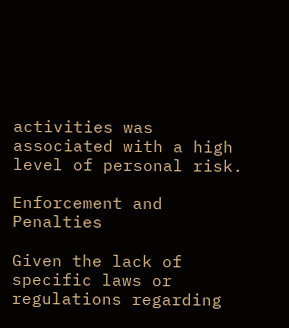activities was associated with a high level of personal risk.

Enforcement and Penalties

Given the lack of specific laws or regulations regarding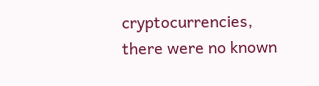cryptocurrencies, there were no known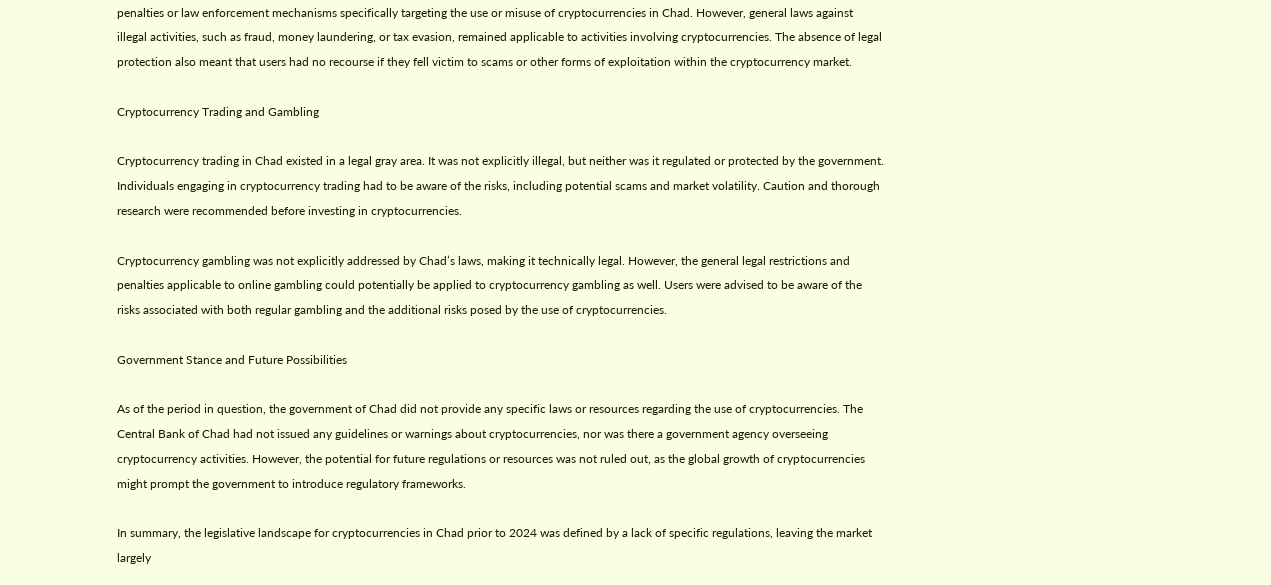penalties or law enforcement mechanisms specifically targeting the use or misuse of cryptocurrencies in Chad. However, general laws against illegal activities, such as fraud, money laundering, or tax evasion, remained applicable to activities involving cryptocurrencies. The absence of legal protection also meant that users had no recourse if they fell victim to scams or other forms of exploitation within the cryptocurrency market.

Cryptocurrency Trading and Gambling

Cryptocurrency trading in Chad existed in a legal gray area. It was not explicitly illegal, but neither was it regulated or protected by the government. Individuals engaging in cryptocurrency trading had to be aware of the risks, including potential scams and market volatility. Caution and thorough research were recommended before investing in cryptocurrencies.

Cryptocurrency gambling was not explicitly addressed by Chad’s laws, making it technically legal. However, the general legal restrictions and penalties applicable to online gambling could potentially be applied to cryptocurrency gambling as well. Users were advised to be aware of the risks associated with both regular gambling and the additional risks posed by the use of cryptocurrencies.

Government Stance and Future Possibilities

As of the period in question, the government of Chad did not provide any specific laws or resources regarding the use of cryptocurrencies. The Central Bank of Chad had not issued any guidelines or warnings about cryptocurrencies, nor was there a government agency overseeing cryptocurrency activities. However, the potential for future regulations or resources was not ruled out, as the global growth of cryptocurrencies might prompt the government to introduce regulatory frameworks.

In summary, the legislative landscape for cryptocurrencies in Chad prior to 2024 was defined by a lack of specific regulations, leaving the market largely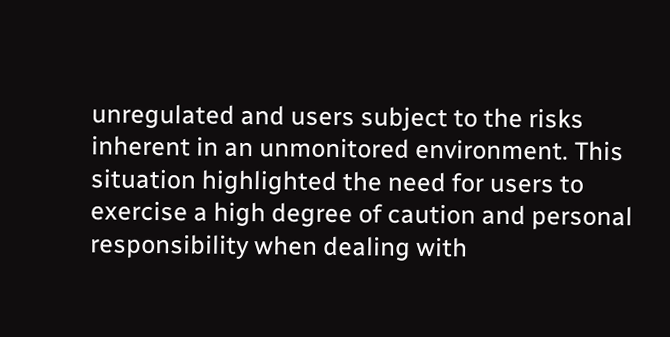unregulated and users subject to the risks inherent in an unmonitored environment. This situation highlighted the need for users to exercise a high degree of caution and personal responsibility when dealing with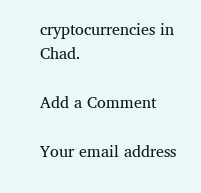cryptocurrencies in Chad.

Add a Comment

Your email address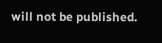will not be published.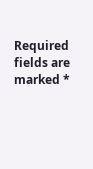Required fields are marked *